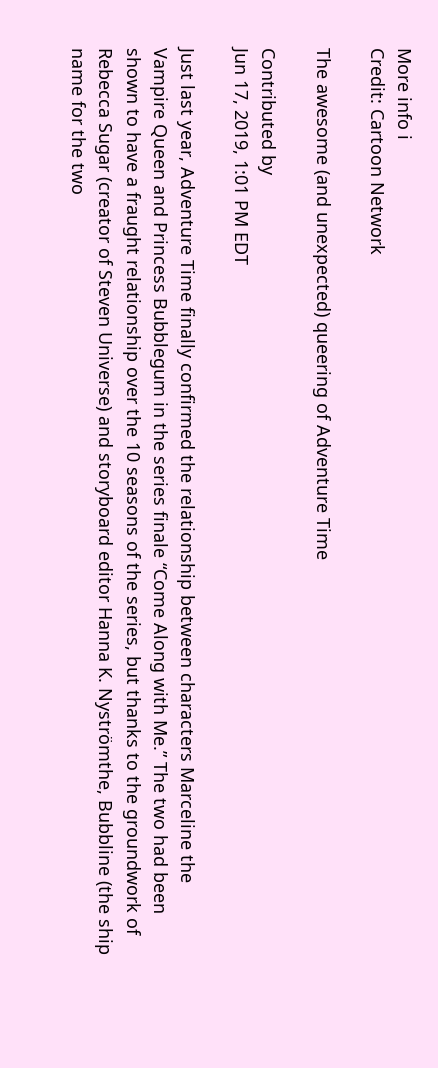More info i
Credit: Cartoon Network

The awesome (and unexpected) queering of Adventure Time

Contributed by
Jun 17, 2019, 1:01 PM EDT

Just last year, Adventure Time finally confirmed the relationship between characters Marceline the Vampire Queen and Princess Bubblegum in the series finale “Come Along with Me.” The two had been shown to have a fraught relationship over the 10 seasons of the series, but thanks to the groundwork of Rebecca Sugar (creator of Steven Universe) and storyboard editor Hanna K. Nyströmthe, Bubbline (the ship name for the two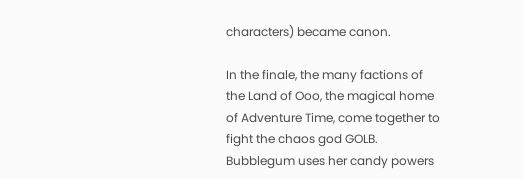characters) became canon.

In the finale, the many factions of the Land of Ooo, the magical home of Adventure Time, come together to fight the chaos god GOLB. Bubblegum uses her candy powers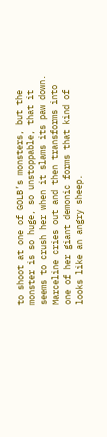to shoot at one of GOLB’s monsters, but the monster is so huge, so unstoppable, that it seems to crush her when it slams its paw down. Marceline cries out and then transforms into one of her giant demonic forms that kind of looks like an angry sheep.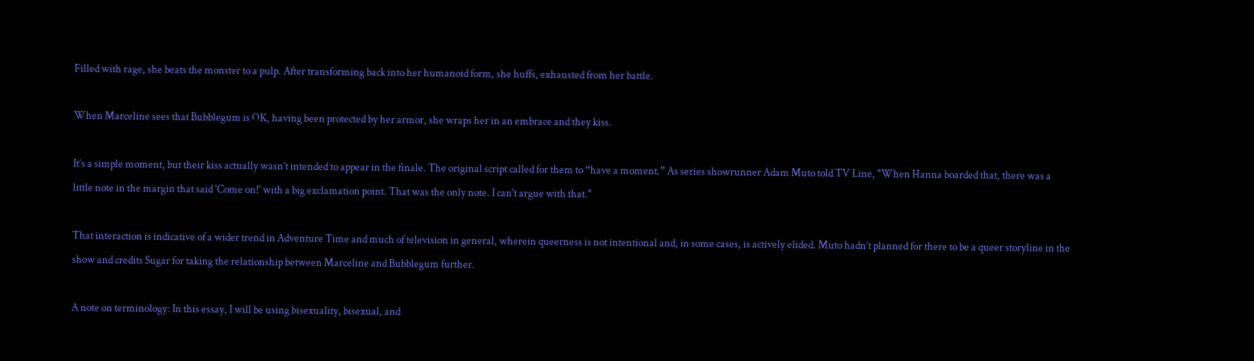Filled with rage, she beats the monster to a pulp. After transforming back into her humanoid form, she huffs, exhausted from her battle.

When Marceline sees that Bubblegum is OK, having been protected by her armor, she wraps her in an embrace and they kiss.

It’s a simple moment, but their kiss actually wasn’t intended to appear in the finale. The original script called for them to “have a moment.” As series showrunner Adam Muto told TV Line, "When Hanna boarded that, there was a little note in the margin that said 'Come on!' with a big exclamation point. That was the only note. I can't argue with that."

That interaction is indicative of a wider trend in Adventure Time and much of television in general, wherein queerness is not intentional and, in some cases, is actively elided. Muto hadn’t planned for there to be a queer storyline in the show and credits Sugar for taking the relationship between Marceline and Bubblegum further.

A note on terminology: In this essay, I will be using bisexuality, bisexual, and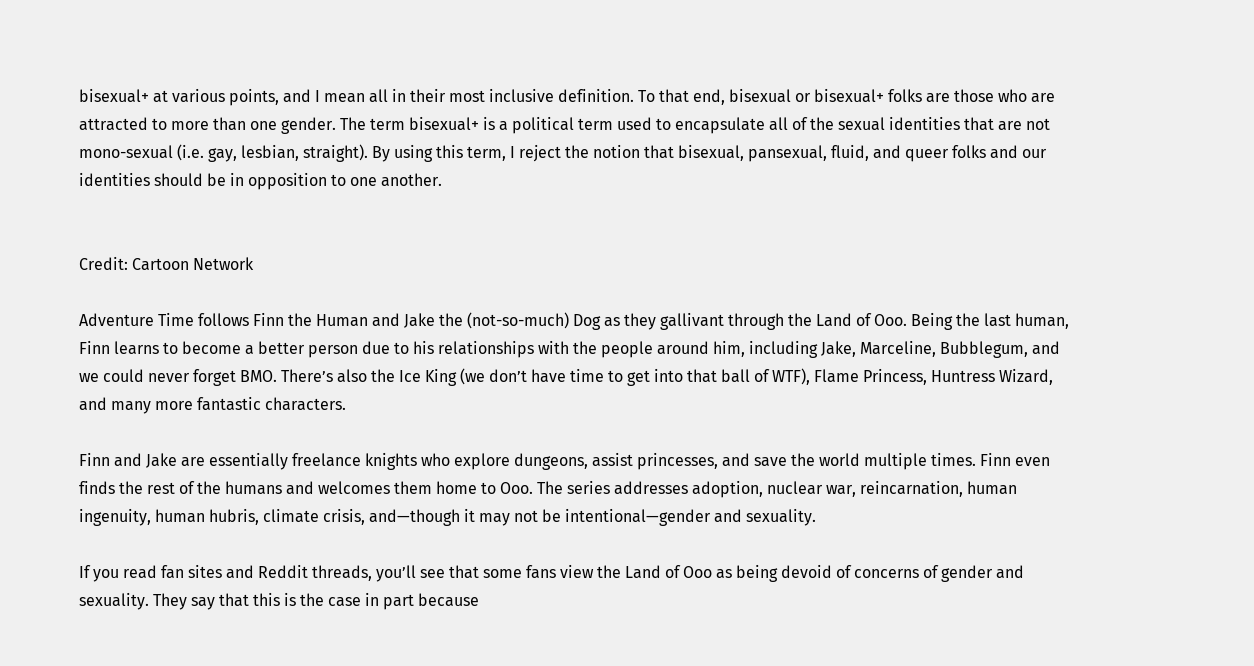bisexual+ at various points, and I mean all in their most inclusive definition. To that end, bisexual or bisexual+ folks are those who are attracted to more than one gender. The term bisexual+ is a political term used to encapsulate all of the sexual identities that are not mono-sexual (i.e. gay, lesbian, straight). By using this term, I reject the notion that bisexual, pansexual, fluid, and queer folks and our identities should be in opposition to one another.


Credit: Cartoon Network

Adventure Time follows Finn the Human and Jake the (not-so-much) Dog as they gallivant through the Land of Ooo. Being the last human, Finn learns to become a better person due to his relationships with the people around him, including Jake, Marceline, Bubblegum, and we could never forget BMO. There’s also the Ice King (we don’t have time to get into that ball of WTF), Flame Princess, Huntress Wizard, and many more fantastic characters.

Finn and Jake are essentially freelance knights who explore dungeons, assist princesses, and save the world multiple times. Finn even finds the rest of the humans and welcomes them home to Ooo. The series addresses adoption, nuclear war, reincarnation, human ingenuity, human hubris, climate crisis, and—though it may not be intentional—gender and sexuality.

If you read fan sites and Reddit threads, you’ll see that some fans view the Land of Ooo as being devoid of concerns of gender and sexuality. They say that this is the case in part because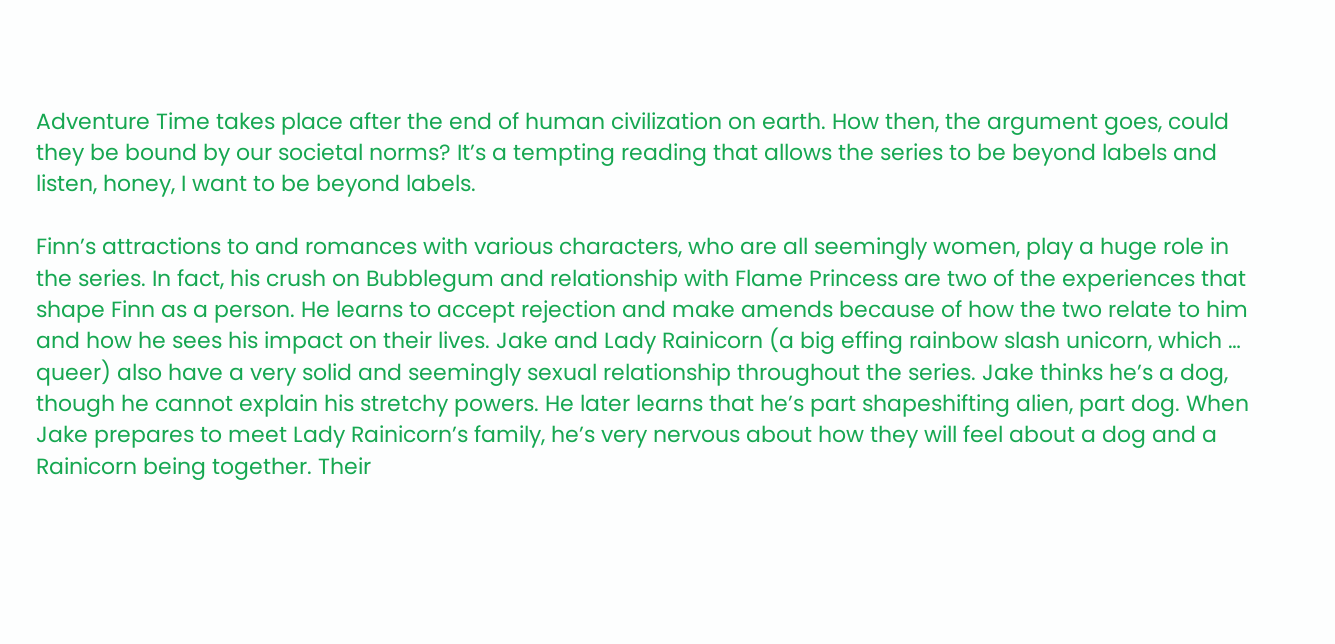Adventure Time takes place after the end of human civilization on earth. How then, the argument goes, could they be bound by our societal norms? It’s a tempting reading that allows the series to be beyond labels and listen, honey, I want to be beyond labels.

Finn’s attractions to and romances with various characters, who are all seemingly women, play a huge role in the series. In fact, his crush on Bubblegum and relationship with Flame Princess are two of the experiences that shape Finn as a person. He learns to accept rejection and make amends because of how the two relate to him and how he sees his impact on their lives. Jake and Lady Rainicorn (a big effing rainbow slash unicorn, which … queer) also have a very solid and seemingly sexual relationship throughout the series. Jake thinks he’s a dog, though he cannot explain his stretchy powers. He later learns that he’s part shapeshifting alien, part dog. When Jake prepares to meet Lady Rainicorn’s family, he’s very nervous about how they will feel about a dog and a Rainicorn being together. Their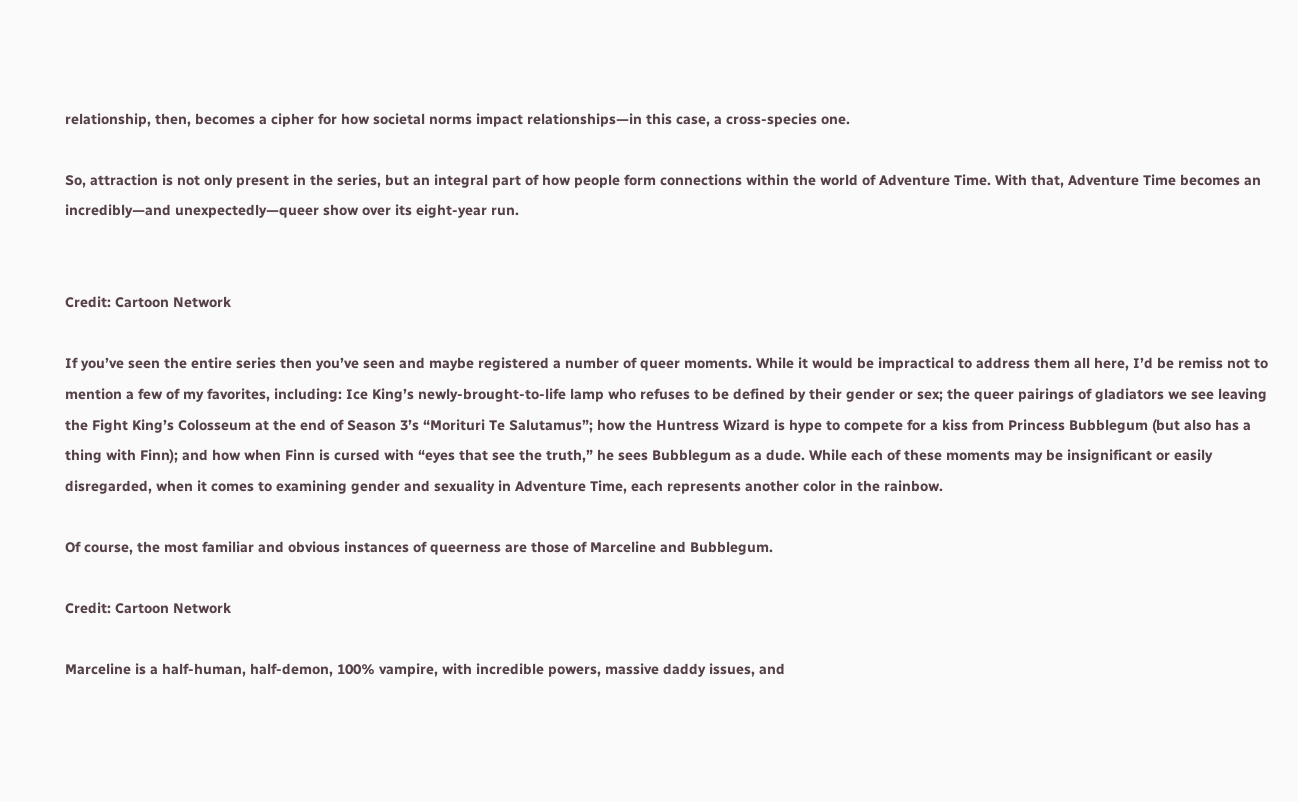relationship, then, becomes a cipher for how societal norms impact relationships—in this case, a cross-species one.

So, attraction is not only present in the series, but an integral part of how people form connections within the world of Adventure Time. With that, Adventure Time becomes an incredibly—and unexpectedly—queer show over its eight-year run.


Credit: Cartoon Network

If you’ve seen the entire series then you’ve seen and maybe registered a number of queer moments. While it would be impractical to address them all here, I’d be remiss not to mention a few of my favorites, including: Ice King’s newly-brought-to-life lamp who refuses to be defined by their gender or sex; the queer pairings of gladiators we see leaving the Fight King’s Colosseum at the end of Season 3’s “Morituri Te Salutamus”; how the Huntress Wizard is hype to compete for a kiss from Princess Bubblegum (but also has a thing with Finn); and how when Finn is cursed with “eyes that see the truth,” he sees Bubblegum as a dude. While each of these moments may be insignificant or easily disregarded, when it comes to examining gender and sexuality in Adventure Time, each represents another color in the rainbow.

Of course, the most familiar and obvious instances of queerness are those of Marceline and Bubblegum.

Credit: Cartoon Network

Marceline is a half-human, half-demon, 100% vampire, with incredible powers, massive daddy issues, and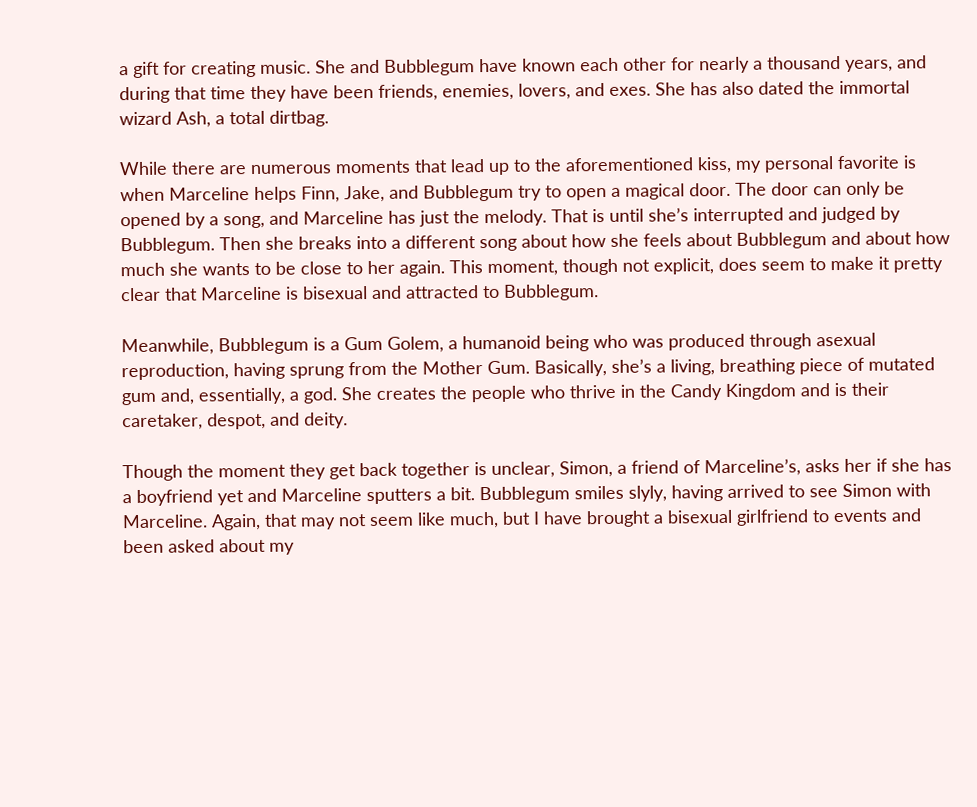a gift for creating music. She and Bubblegum have known each other for nearly a thousand years, and during that time they have been friends, enemies, lovers, and exes. She has also dated the immortal wizard Ash, a total dirtbag.

While there are numerous moments that lead up to the aforementioned kiss, my personal favorite is when Marceline helps Finn, Jake, and Bubblegum try to open a magical door. The door can only be opened by a song, and Marceline has just the melody. That is until she’s interrupted and judged by Bubblegum. Then she breaks into a different song about how she feels about Bubblegum and about how much she wants to be close to her again. This moment, though not explicit, does seem to make it pretty clear that Marceline is bisexual and attracted to Bubblegum.

Meanwhile, Bubblegum is a Gum Golem, a humanoid being who was produced through asexual reproduction, having sprung from the Mother Gum. Basically, she’s a living, breathing piece of mutated gum and, essentially, a god. She creates the people who thrive in the Candy Kingdom and is their caretaker, despot, and deity.

Though the moment they get back together is unclear, Simon, a friend of Marceline’s, asks her if she has a boyfriend yet and Marceline sputters a bit. Bubblegum smiles slyly, having arrived to see Simon with Marceline. Again, that may not seem like much, but I have brought a bisexual girlfriend to events and been asked about my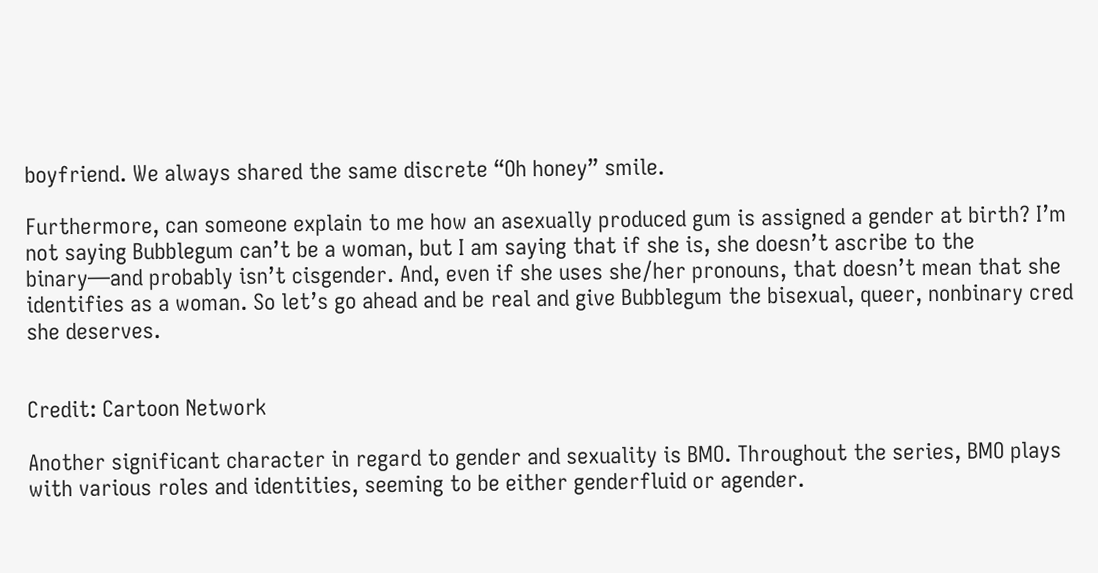boyfriend. We always shared the same discrete “Oh honey” smile.

Furthermore, can someone explain to me how an asexually produced gum is assigned a gender at birth? I’m not saying Bubblegum can’t be a woman, but I am saying that if she is, she doesn’t ascribe to the binary—and probably isn’t cisgender. And, even if she uses she/her pronouns, that doesn’t mean that she identifies as a woman. So let’s go ahead and be real and give Bubblegum the bisexual, queer, nonbinary cred she deserves.


Credit: Cartoon Network

Another significant character in regard to gender and sexuality is BMO. Throughout the series, BMO plays with various roles and identities, seeming to be either genderfluid or agender.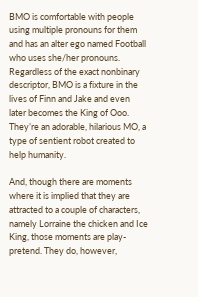BMO is comfortable with people using multiple pronouns for them and has an alter ego named Football who uses she/her pronouns. Regardless of the exact nonbinary descriptor, BMO is a fixture in the lives of Finn and Jake and even later becomes the King of Ooo. They’re an adorable, hilarious MO, a type of sentient robot created to help humanity.

And, though there are moments where it is implied that they are attracted to a couple of characters, namely Lorraine the chicken and Ice King, those moments are play-pretend. They do, however,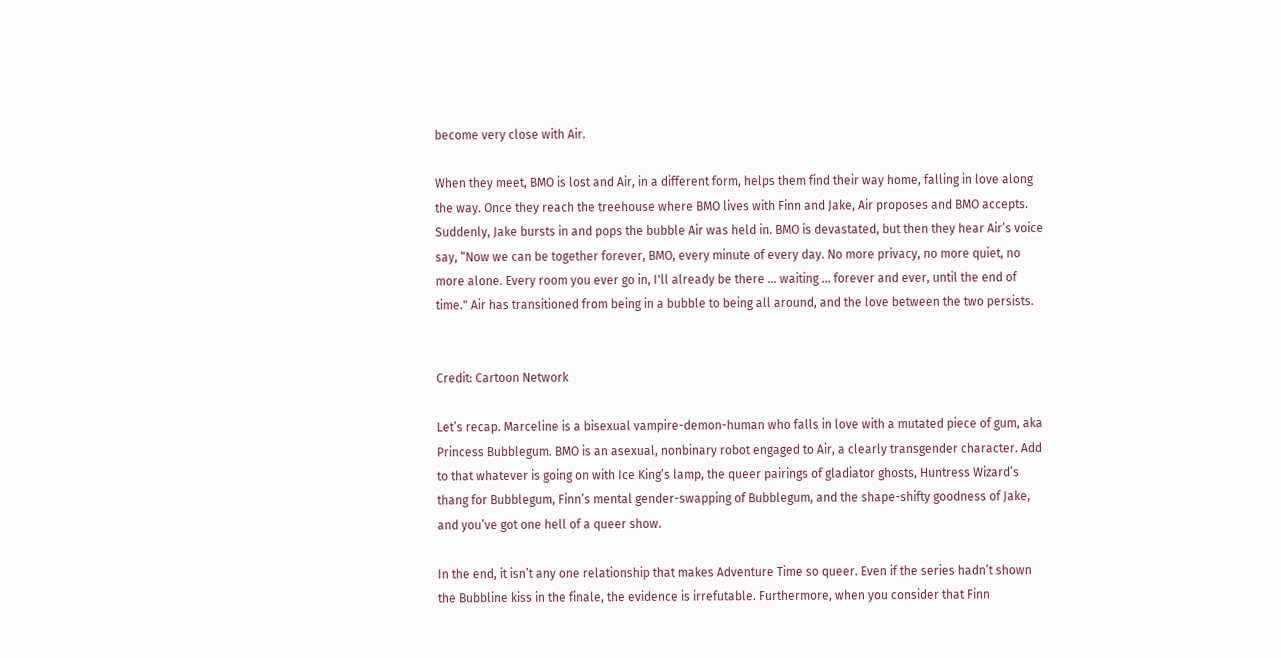become very close with Air.

When they meet, BMO is lost and Air, in a different form, helps them find their way home, falling in love along the way. Once they reach the treehouse where BMO lives with Finn and Jake, Air proposes and BMO accepts. Suddenly, Jake bursts in and pops the bubble Air was held in. BMO is devastated, but then they hear Air’s voice say, “Now we can be together forever, BMO, every minute of every day. No more privacy, no more quiet, no more alone. Every room you ever go in, I'll already be there ... waiting ... forever and ever, until the end of time." Air has transitioned from being in a bubble to being all around, and the love between the two persists.


Credit: Cartoon Network

Let’s recap. Marceline is a bisexual vampire-demon-human who falls in love with a mutated piece of gum, aka Princess Bubblegum. BMO is an asexual, nonbinary robot engaged to Air, a clearly transgender character. Add to that whatever is going on with Ice King’s lamp, the queer pairings of gladiator ghosts, Huntress Wizard’s thang for Bubblegum, Finn’s mental gender-swapping of Bubblegum, and the shape-shifty goodness of Jake, and you’ve got one hell of a queer show.

In the end, it isn’t any one relationship that makes Adventure Time so queer. Even if the series hadn’t shown the Bubbline kiss in the finale, the evidence is irrefutable. Furthermore, when you consider that Finn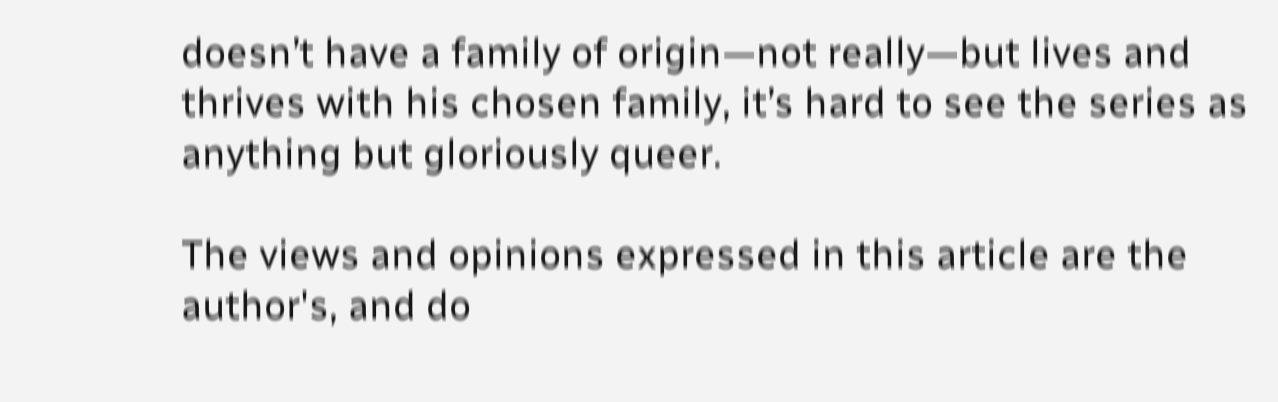doesn’t have a family of origin—not really—but lives and thrives with his chosen family, it’s hard to see the series as anything but gloriously queer.

The views and opinions expressed in this article are the author's, and do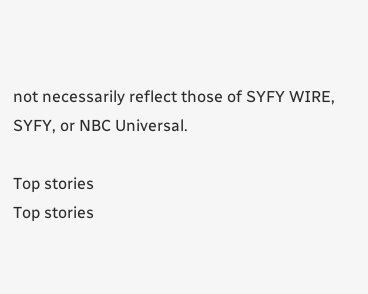not necessarily reflect those of SYFY WIRE, SYFY, or NBC Universal.

Top stories
Top stories